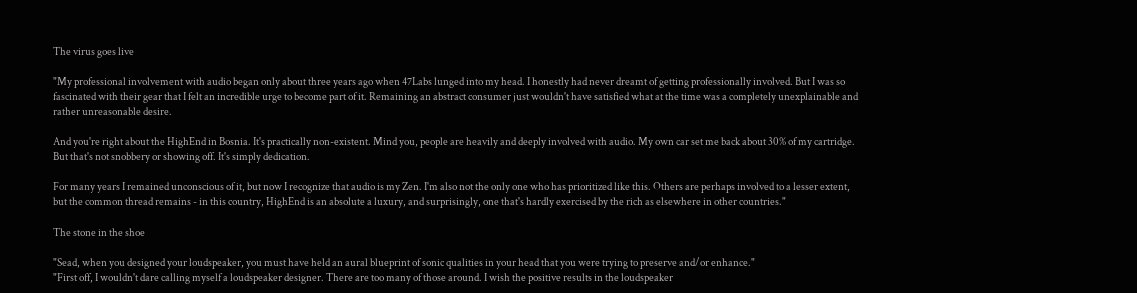The virus goes live

"My professional involvement with audio began only about three years ago when 47Labs lunged into my head. I honestly had never dreamt of getting professionally involved. But I was so fascinated with their gear that I felt an incredible urge to become part of it. Remaining an abstract consumer just wouldn't have satisfied what at the time was a completely unexplainable and rather unreasonable desire.

And you're right about the HighEnd in Bosnia. It's practically non-existent. Mind you, people are heavily and deeply involved with audio. My own car set me back about 30% of my cartridge. But that's not snobbery or showing off. It's simply dedication.

For many years I remained unconscious of it, but now I recognize that audio is my Zen. I'm also not the only one who has prioritized like this. Others are perhaps involved to a lesser extent, but the common thread remains - in this country, HighEnd is an absolute a luxury, and surprisingly, one that's hardly exercised by the rich as elsewhere in other countries."

The stone in the shoe

"Sead, when you designed your loudspeaker, you must have held an aural blueprint of sonic qualities in your head that you were trying to preserve and/or enhance."
"First off, I wouldn't dare calling myself a loudspeaker designer. There are too many of those around. I wish the positive results in the loudspeaker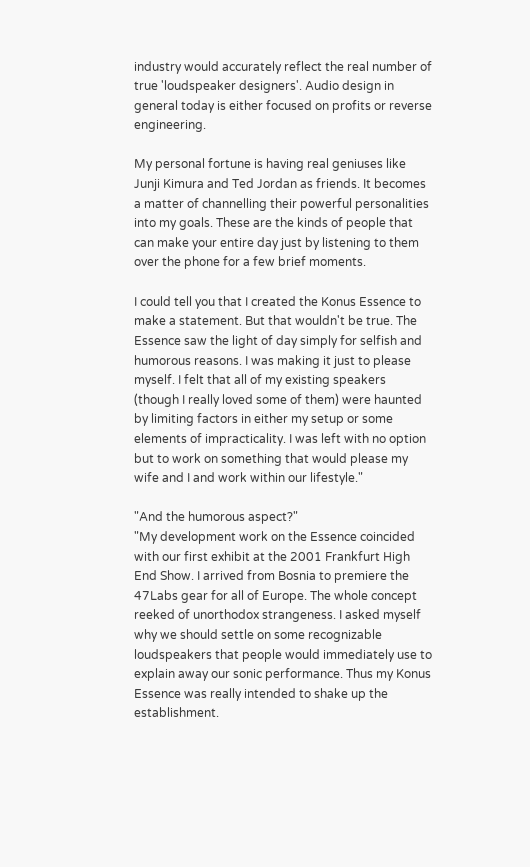industry would accurately reflect the real number of true 'loudspeaker designers'. Audio design in general today is either focused on profits or reverse engineering.

My personal fortune is having real geniuses like Junji Kimura and Ted Jordan as friends. It becomes a matter of channelling their powerful personalities into my goals. These are the kinds of people that can make your entire day just by listening to them over the phone for a few brief moments.

I could tell you that I created the Konus Essence to make a statement. But that wouldn't be true. The Essence saw the light of day simply for selfish and humorous reasons. I was making it just to please myself. I felt that all of my existing speakers (though I really loved some of them) were haunted by limiting factors in either my setup or some elements of impracticality. I was left with no option but to work on something that would please my wife and I and work within our lifestyle."

"And the humorous aspect?"
"My development work on the Essence coincided with our first exhibit at the 2001 Frankfurt High End Show. I arrived from Bosnia to premiere the 47Labs gear for all of Europe. The whole concept reeked of unorthodox strangeness. I asked myself why we should settle on some recognizable loudspeakers that people would immediately use to explain away our sonic performance. Thus my Konus Essence was really intended to shake up the establishment.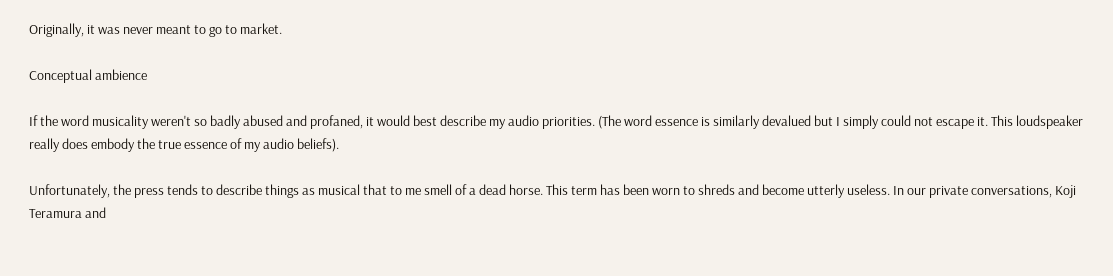Originally, it was never meant to go to market.

Conceptual ambience

If the word musicality weren't so badly abused and profaned, it would best describe my audio priorities. (The word essence is similarly devalued but I simply could not escape it. This loudspeaker really does embody the true essence of my audio beliefs).

Unfortunately, the press tends to describe things as musical that to me smell of a dead horse. This term has been worn to shreds and become utterly useless. In our private conversations, Koji Teramura and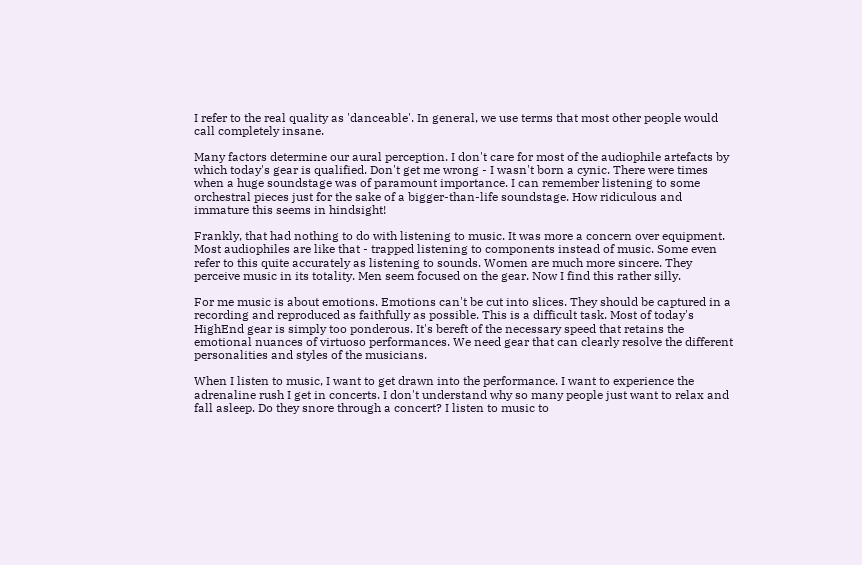I refer to the real quality as 'danceable'. In general, we use terms that most other people would call completely insane.

Many factors determine our aural perception. I don't care for most of the audiophile artefacts by which today's gear is qualified. Don't get me wrong - I wasn't born a cynic. There were times when a huge soundstage was of paramount importance. I can remember listening to some orchestral pieces just for the sake of a bigger-than-life soundstage. How ridiculous and immature this seems in hindsight!

Frankly, that had nothing to do with listening to music. It was more a concern over equipment. Most audiophiles are like that - trapped listening to components instead of music. Some even refer to this quite accurately as listening to sounds. Women are much more sincere. They perceive music in its totality. Men seem focused on the gear. Now I find this rather silly.

For me music is about emotions. Emotions can't be cut into slices. They should be captured in a recording and reproduced as faithfully as possible. This is a difficult task. Most of today's HighEnd gear is simply too ponderous. It's bereft of the necessary speed that retains the emotional nuances of virtuoso performances. We need gear that can clearly resolve the different personalities and styles of the musicians.

When I listen to music, I want to get drawn into the performance. I want to experience the adrenaline rush I get in concerts. I don't understand why so many people just want to relax and fall asleep. Do they snore through a concert? I listen to music to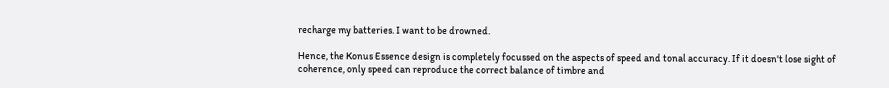recharge my batteries. I want to be drowned.

Hence, the Konus Essence design is completely focussed on the aspects of speed and tonal accuracy. If it doesn't lose sight of coherence, only speed can reproduce the correct balance of timbre and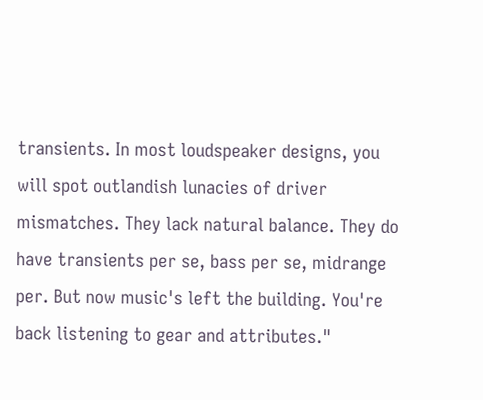transients. In most loudspeaker designs, you will spot outlandish lunacies of driver mismatches. They lack natural balance. They do have transients per se, bass per se, midrange per. But now music's left the building. You're back listening to gear and attributes."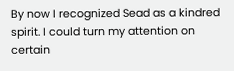By now I recognized Sead as a kindred spirit. I could turn my attention on certain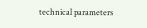technical parameters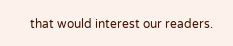that would interest our readers.